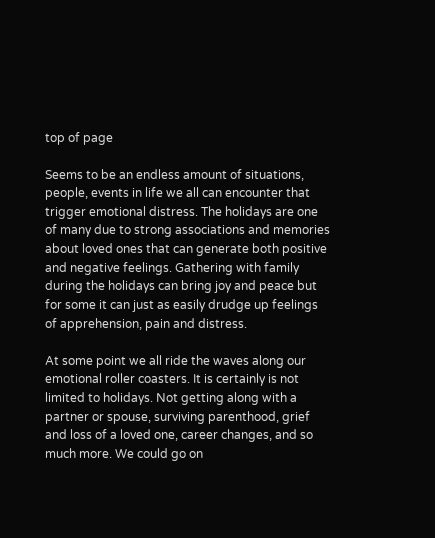top of page

Seems to be an endless amount of situations, people, events in life we all can encounter that trigger emotional distress. The holidays are one of many due to strong associations and memories about loved ones that can generate both positive and negative feelings. Gathering with family during the holidays can bring joy and peace but for some it can just as easily drudge up feelings of apprehension, pain and distress.

At some point we all ride the waves along our emotional roller coasters. It is certainly is not limited to holidays. Not getting along with a partner or spouse, surviving parenthood, grief and loss of a loved one, career changes, and so much more. We could go on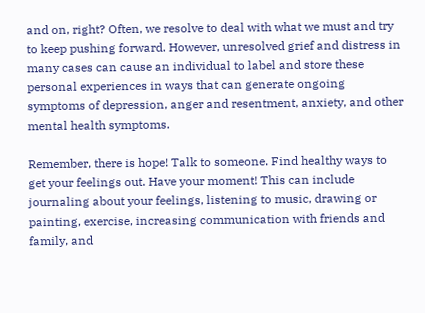and on, right? Often, we resolve to deal with what we must and try to keep pushing forward. However, unresolved grief and distress in many cases can cause an individual to label and store these personal experiences in ways that can generate ongoing symptoms of depression, anger and resentment, anxiety, and other mental health symptoms.

Remember, there is hope! Talk to someone. Find healthy ways to get your feelings out. Have your moment! This can include journaling about your feelings, listening to music, drawing or painting, exercise, increasing communication with friends and family, and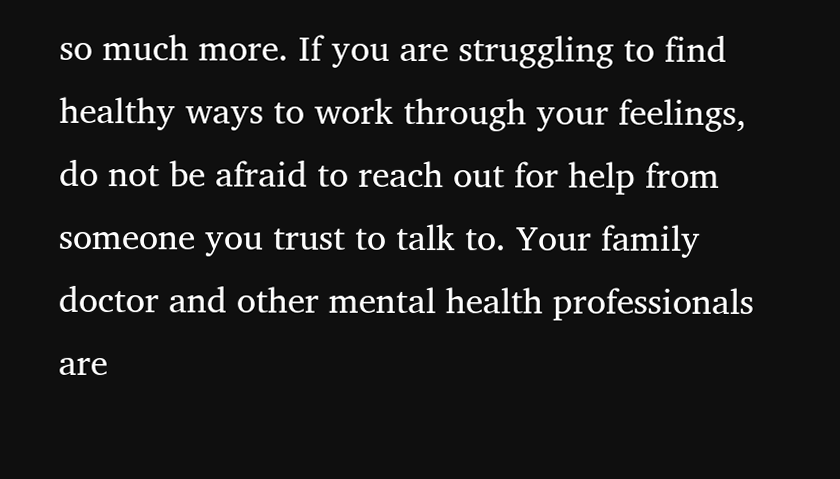so much more. If you are struggling to find healthy ways to work through your feelings, do not be afraid to reach out for help from someone you trust to talk to. Your family doctor and other mental health professionals are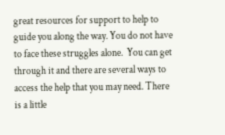great resources for support to help to guide you along the way. You do not have to face these struggles alone.  You can get through it and there are several ways to access the help that you may need. There is a little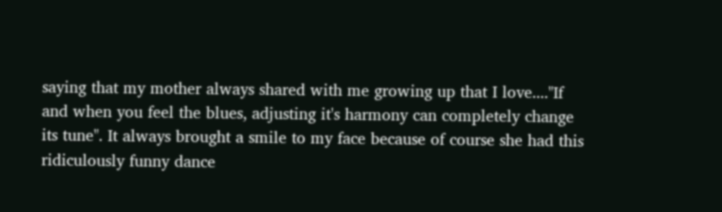saying that my mother always shared with me growing up that I love...."If and when you feel the blues, adjusting it's harmony can completely change its tune". It always brought a smile to my face because of course she had this ridiculously funny dance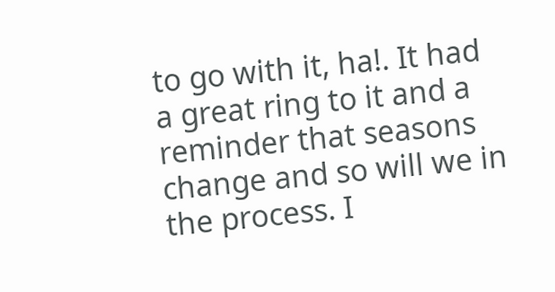to go with it, ha!. It had a great ring to it and a reminder that seasons change and so will we in the process. I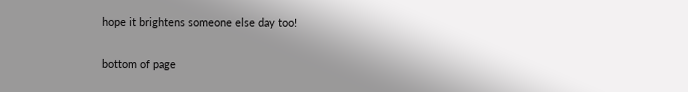hope it brightens someone else day too!


bottom of page